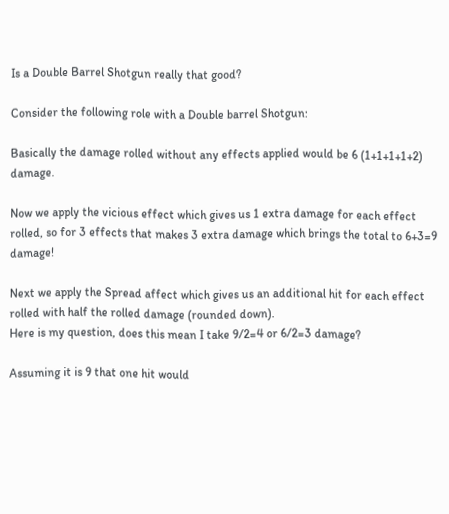Is a Double Barrel Shotgun really that good?

Consider the following role with a Double barrel Shotgun:

Basically the damage rolled without any effects applied would be 6 (1+1+1+1+2) damage.

Now we apply the vicious effect which gives us 1 extra damage for each effect rolled, so for 3 effects that makes 3 extra damage which brings the total to 6+3=9 damage!

Next we apply the Spread affect which gives us an additional hit for each effect rolled with half the rolled damage (rounded down).
Here is my question, does this mean I take 9/2=4 or 6/2=3 damage?

Assuming it is 9 that one hit would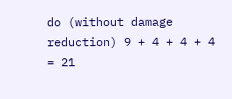do (without damage reduction) 9 + 4 + 4 + 4 = 21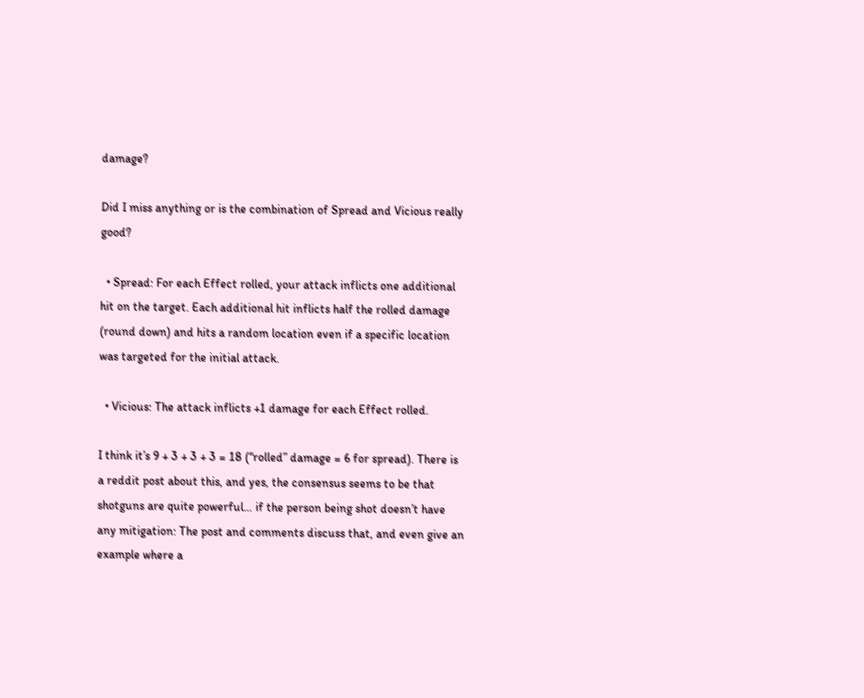damage?

Did I miss anything or is the combination of Spread and Vicious really good?

  • Spread: For each Effect rolled, your attack inflicts one additional hit on the target. Each additional hit inflicts half the rolled damage (round down) and hits a random location even if a specific location was targeted for the initial attack.

  • Vicious: The attack inflicts +1 damage for each Effect rolled.

I think it’s 9 + 3 + 3 + 3 = 18 (“rolled” damage = 6 for spread). There is a reddit post about this, and yes, the consensus seems to be that shotguns are quite powerful… if the person being shot doesn’t have any mitigation: The post and comments discuss that, and even give an example where a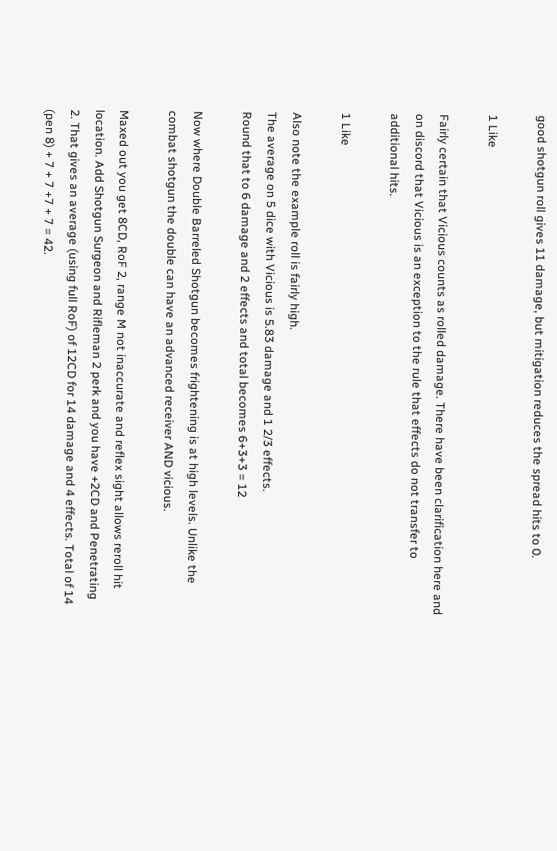good shotgun roll gives 11 damage, but mitigation reduces the spread hits to 0.

1 Like

Fairly certain that Vicious counts as rolled damage. There have been clarification here and on discord that Vicious is an exception to the rule that effects do not transfer to additional hits.

1 Like

Also note the example roll is fairly high.
The average on 5 dice with Vicious is 5.83 damage and 1 2/3 effects.
Round that to 6 damage and 2 effects and total becomes 6+3+3 = 12

Now where Double Barreled Shotgun becomes frightening is at high levels. Unlike the combat shotgun the double can have an advanced receiver AND vicious.

Maxed out you get 8CD, RoF 2, range M not inaccurate and reflex sight allows reroll hit location. Add Shotgun Surgeon and Rifleman 2 perk and you have +2CD and Penetrating 2. That gives an average (using full RoF) of 12CD for 14 damage and 4 effects. Total of 14 (pen 8) + 7 + 7 +7 + 7 = 42.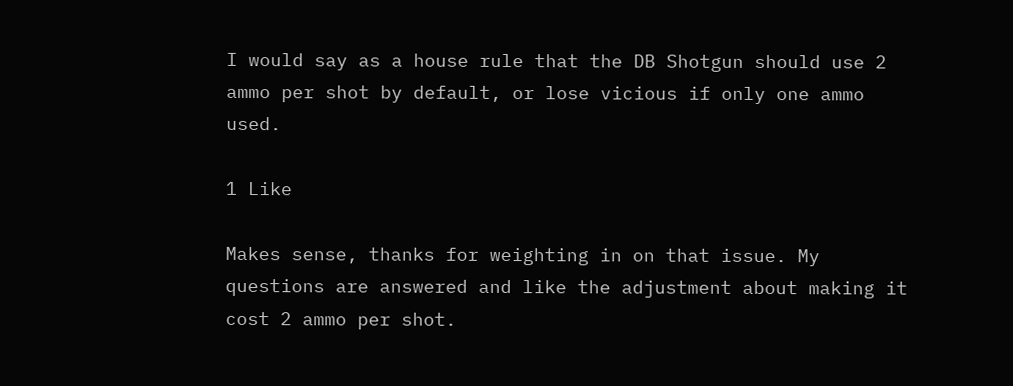I would say as a house rule that the DB Shotgun should use 2 ammo per shot by default, or lose vicious if only one ammo used.

1 Like

Makes sense, thanks for weighting in on that issue. My questions are answered and like the adjustment about making it cost 2 ammo per shot.